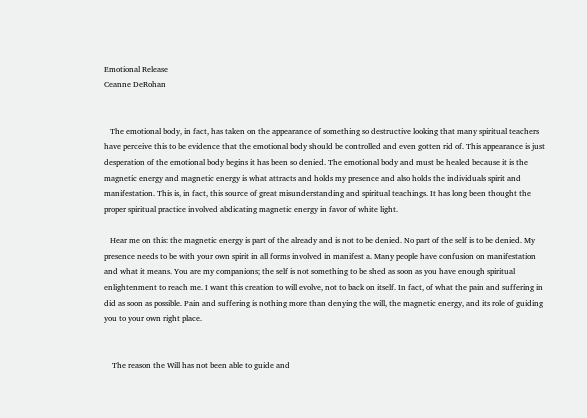Emotional Release
Ceanne DeRohan


   The emotional body, in fact, has taken on the appearance of something so destructive looking that many spiritual teachers have perceive this to be evidence that the emotional body should be controlled and even gotten rid of. This appearance is just desperation of the emotional body begins it has been so denied. The emotional body and must be healed because it is the magnetic energy and magnetic energy is what attracts and holds my presence and also holds the individuals spirit and manifestation. This is, in fact, this source of great misunderstanding and spiritual teachings. It has long been thought the proper spiritual practice involved abdicating magnetic energy in favor of white light.

   Hear me on this: the magnetic energy is part of the already and is not to be denied. No part of the self is to be denied. My presence needs to be with your own spirit in all forms involved in manifest a. Many people have confusion on manifestation and what it means. You are my companions; the self is not something to be shed as soon as you have enough spiritual enlightenment to reach me. I want this creation to will evolve, not to back on itself. In fact, of what the pain and suffering in did as soon as possible. Pain and suffering is nothing more than denying the will, the magnetic energy, and its role of guiding you to your own right place.


    The reason the Will has not been able to guide and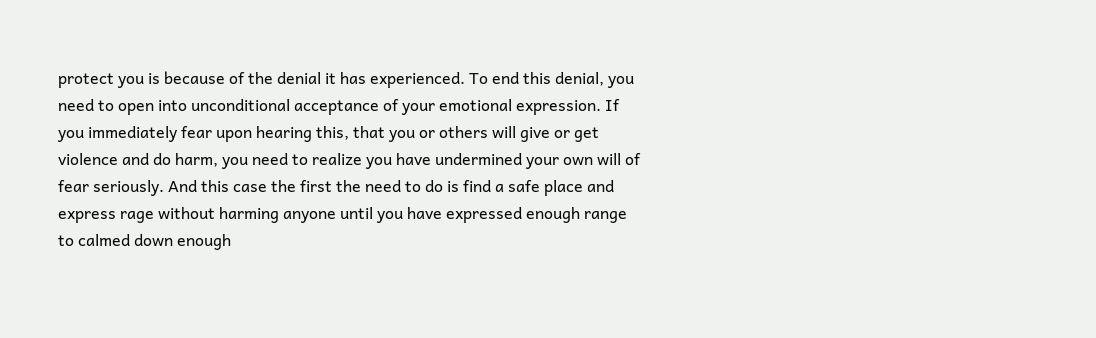protect you is because of the denial it has experienced. To end this denial, you need to open into unconditional acceptance of your emotional expression. If you immediately fear upon hearing this, that you or others will give or get violence and do harm, you need to realize you have undermined your own will of fear seriously. And this case the first the need to do is find a safe place and express rage without harming anyone until you have expressed enough range to calmed down enough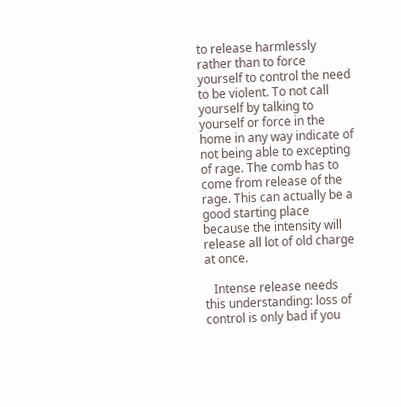to release harmlessly rather than to force yourself to control the need to be violent. To not call yourself by talking to yourself or force in the home in any way indicate of not being able to excepting of rage. The comb has to come from release of the rage. This can actually be a good starting place because the intensity will release all lot of old charge at once.

   Intense release needs this understanding: loss of control is only bad if you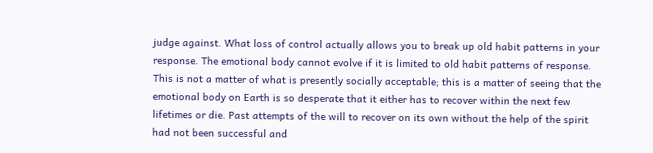judge against. What loss of control actually allows you to break up old habit patterns in your response. The emotional body cannot evolve if it is limited to old habit patterns of response. This is not a matter of what is presently socially acceptable; this is a matter of seeing that the emotional body on Earth is so desperate that it either has to recover within the next few lifetimes or die. Past attempts of the will to recover on its own without the help of the spirit had not been successful and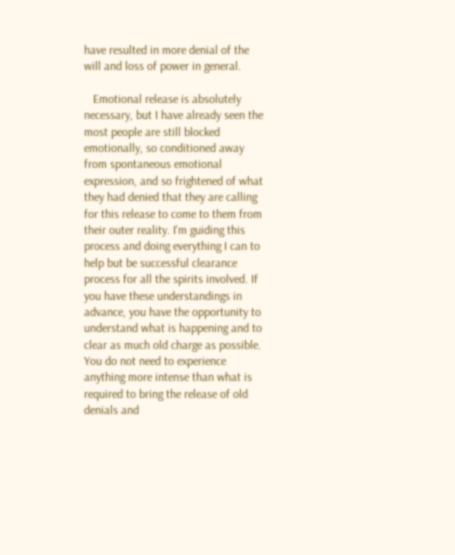have resulted in more denial of the will and loss of power in general.

   Emotional release is absolutely necessary, but I have already seen the most people are still blocked emotionally, so conditioned away from spontaneous emotional expression, and so frightened of what they had denied that they are calling for this release to come to them from their outer reality. I'm guiding this process and doing everything I can to help but be successful clearance process for all the spirits involved. If you have these understandings in advance, you have the opportunity to understand what is happening and to clear as much old charge as possible. You do not need to experience anything more intense than what is required to bring the release of old denials and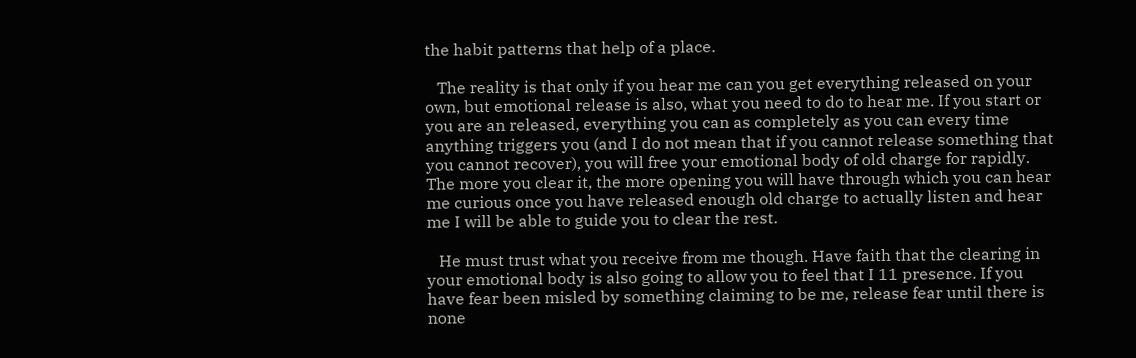the habit patterns that help of a place.

   The reality is that only if you hear me can you get everything released on your own, but emotional release is also, what you need to do to hear me. If you start or you are an released, everything you can as completely as you can every time anything triggers you (and I do not mean that if you cannot release something that you cannot recover), you will free your emotional body of old charge for rapidly. The more you clear it, the more opening you will have through which you can hear me curious once you have released enough old charge to actually listen and hear me I will be able to guide you to clear the rest.

   He must trust what you receive from me though. Have faith that the clearing in your emotional body is also going to allow you to feel that I 11 presence. If you have fear been misled by something claiming to be me, release fear until there is none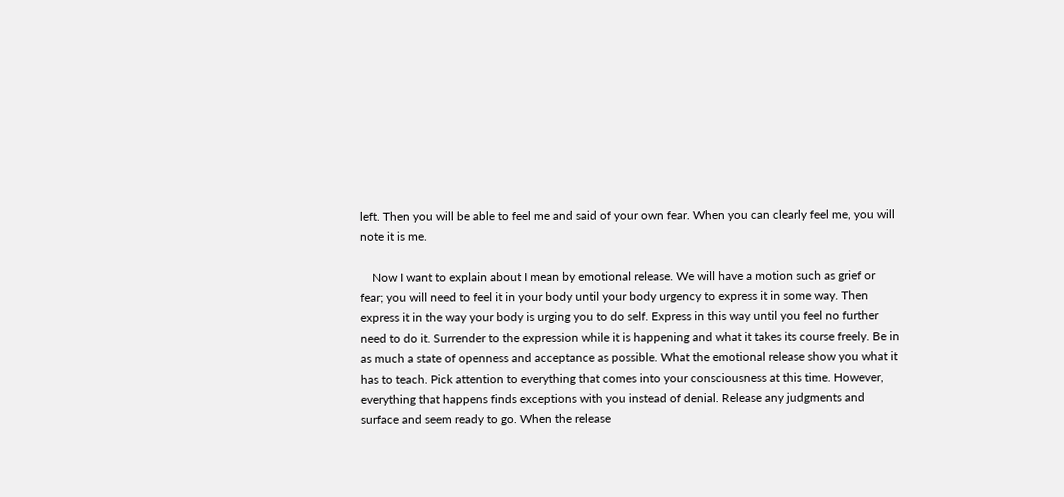left. Then you will be able to feel me and said of your own fear. When you can clearly feel me, you will note it is me.

    Now I want to explain about I mean by emotional release. We will have a motion such as grief or fear; you will need to feel it in your body until your body urgency to express it in some way. Then express it in the way your body is urging you to do self. Express in this way until you feel no further need to do it. Surrender to the expression while it is happening and what it takes its course freely. Be in as much a state of openness and acceptance as possible. What the emotional release show you what it has to teach. Pick attention to everything that comes into your consciousness at this time. However, everything that happens finds exceptions with you instead of denial. Release any judgments and surface and seem ready to go. When the release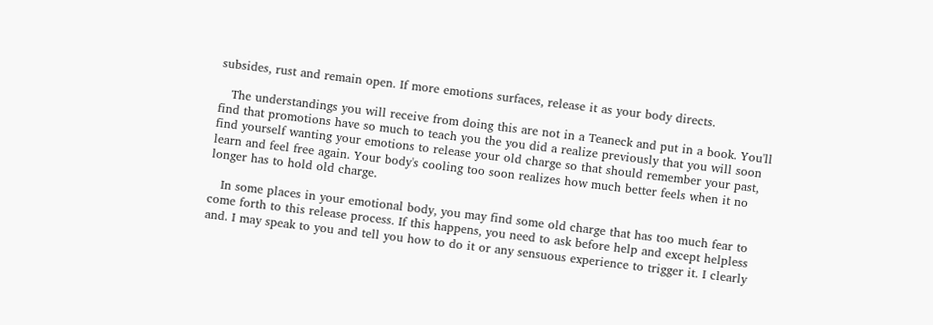subsides, rust and remain open. If more emotions surfaces, release it as your body directs.

   The understandings you will receive from doing this are not in a Teaneck and put in a book. You'll find that promotions have so much to teach you the you did a realize previously that you will soon find yourself wanting your emotions to release your old charge so that should remember your past, learn and feel free again. Your body's cooling too soon realizes how much better feels when it no longer has to hold old charge.

   In some places in your emotional body, you may find some old charge that has too much fear to come forth to this release process. If this happens, you need to ask before help and except helpless and. I may speak to you and tell you how to do it or any sensuous experience to trigger it. I clearly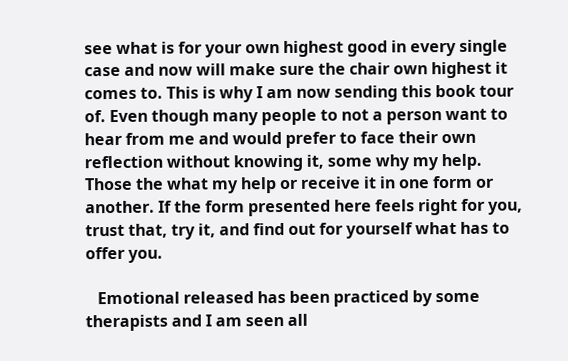see what is for your own highest good in every single case and now will make sure the chair own highest it comes to. This is why I am now sending this book tour of. Even though many people to not a person want to hear from me and would prefer to face their own reflection without knowing it, some why my help. Those the what my help or receive it in one form or another. If the form presented here feels right for you, trust that, try it, and find out for yourself what has to offer you.

   Emotional released has been practiced by some therapists and I am seen all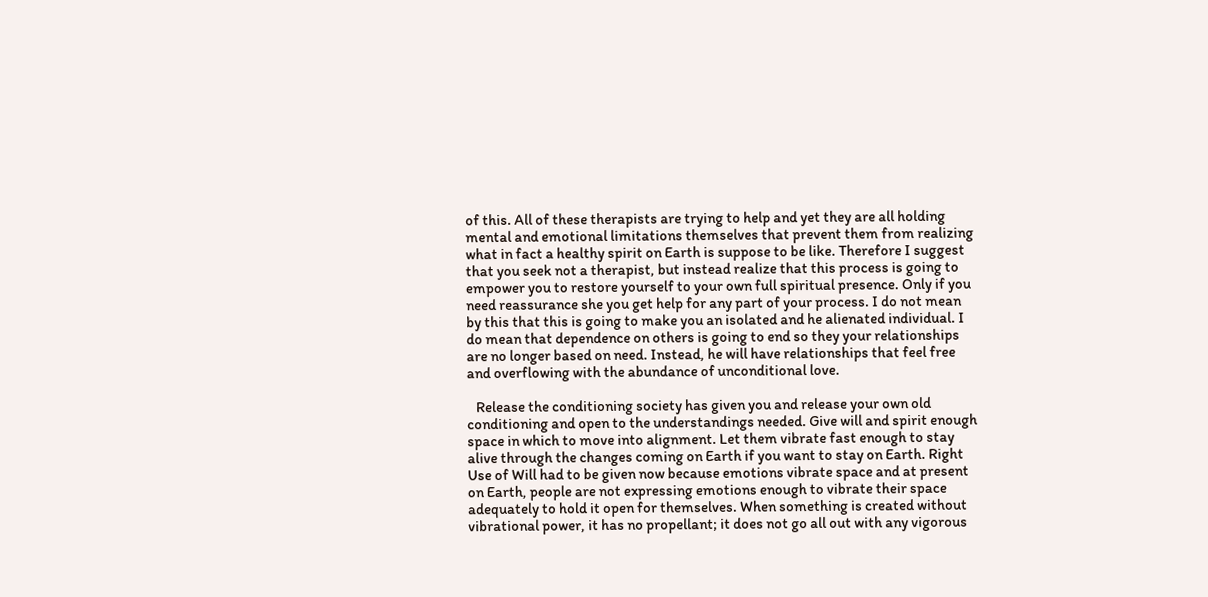of this. All of these therapists are trying to help and yet they are all holding mental and emotional limitations themselves that prevent them from realizing what in fact a healthy spirit on Earth is suppose to be like. Therefore I suggest that you seek not a therapist, but instead realize that this process is going to empower you to restore yourself to your own full spiritual presence. Only if you need reassurance she you get help for any part of your process. I do not mean by this that this is going to make you an isolated and he alienated individual. I do mean that dependence on others is going to end so they your relationships are no longer based on need. Instead, he will have relationships that feel free and overflowing with the abundance of unconditional love.

   Release the conditioning society has given you and release your own old conditioning and open to the understandings needed. Give will and spirit enough space in which to move into alignment. Let them vibrate fast enough to stay alive through the changes coming on Earth if you want to stay on Earth. Right Use of Will had to be given now because emotions vibrate space and at present on Earth, people are not expressing emotions enough to vibrate their space adequately to hold it open for themselves. When something is created without vibrational power, it has no propellant; it does not go all out with any vigorous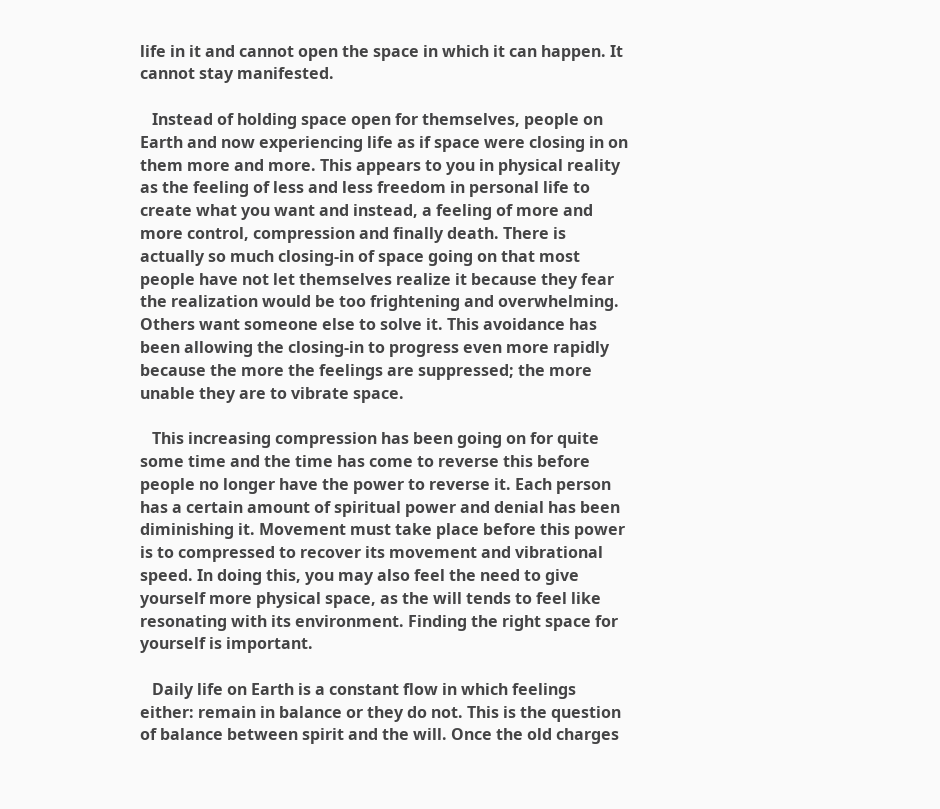life in it and cannot open the space in which it can happen. It cannot stay manifested.

   Instead of holding space open for themselves, people on Earth and now experiencing life as if space were closing in on them more and more. This appears to you in physical reality as the feeling of less and less freedom in personal life to create what you want and instead, a feeling of more and more control, compression and finally death. There is actually so much closing-in of space going on that most people have not let themselves realize it because they fear the realization would be too frightening and overwhelming. Others want someone else to solve it. This avoidance has been allowing the closing-in to progress even more rapidly because the more the feelings are suppressed; the more unable they are to vibrate space.

   This increasing compression has been going on for quite some time and the time has come to reverse this before people no longer have the power to reverse it. Each person has a certain amount of spiritual power and denial has been diminishing it. Movement must take place before this power is to compressed to recover its movement and vibrational speed. In doing this, you may also feel the need to give yourself more physical space, as the will tends to feel like resonating with its environment. Finding the right space for yourself is important.

   Daily life on Earth is a constant flow in which feelings either: remain in balance or they do not. This is the question of balance between spirit and the will. Once the old charges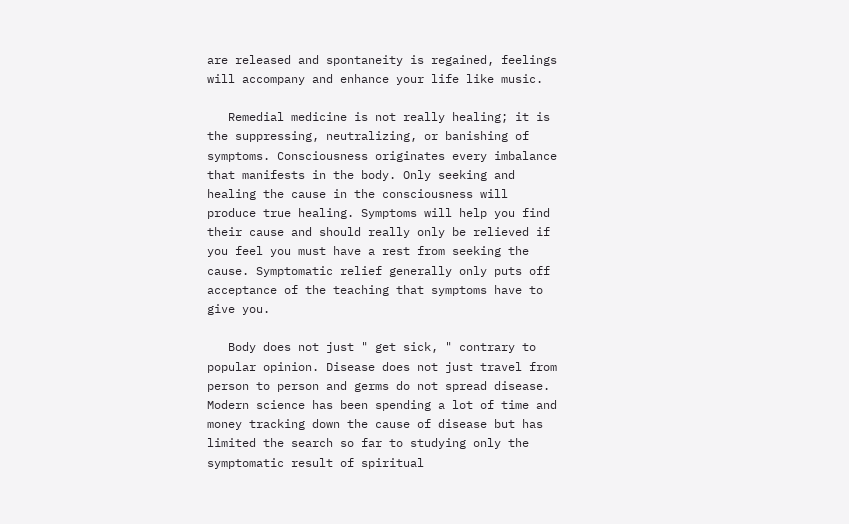are released and spontaneity is regained, feelings will accompany and enhance your life like music.

   Remedial medicine is not really healing; it is the suppressing, neutralizing, or banishing of symptoms. Consciousness originates every imbalance that manifests in the body. Only seeking and healing the cause in the consciousness will produce true healing. Symptoms will help you find their cause and should really only be relieved if you feel you must have a rest from seeking the cause. Symptomatic relief generally only puts off acceptance of the teaching that symptoms have to give you.

   Body does not just " get sick, " contrary to popular opinion. Disease does not just travel from person to person and germs do not spread disease. Modern science has been spending a lot of time and money tracking down the cause of disease but has limited the search so far to studying only the symptomatic result of spiritual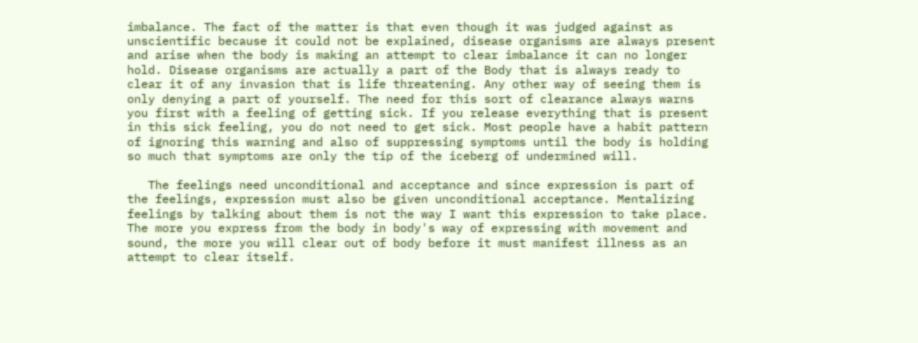imbalance. The fact of the matter is that even though it was judged against as unscientific because it could not be explained, disease organisms are always present and arise when the body is making an attempt to clear imbalance it can no longer hold. Disease organisms are actually a part of the Body that is always ready to clear it of any invasion that is life threatening. Any other way of seeing them is only denying a part of yourself. The need for this sort of clearance always warns you first with a feeling of getting sick. If you release everything that is present in this sick feeling, you do not need to get sick. Most people have a habit pattern of ignoring this warning and also of suppressing symptoms until the body is holding so much that symptoms are only the tip of the iceberg of undermined will.

   The feelings need unconditional and acceptance and since expression is part of the feelings, expression must also be given unconditional acceptance. Mentalizing feelings by talking about them is not the way I want this expression to take place. The more you express from the body in body's way of expressing with movement and sound, the more you will clear out of body before it must manifest illness as an attempt to clear itself.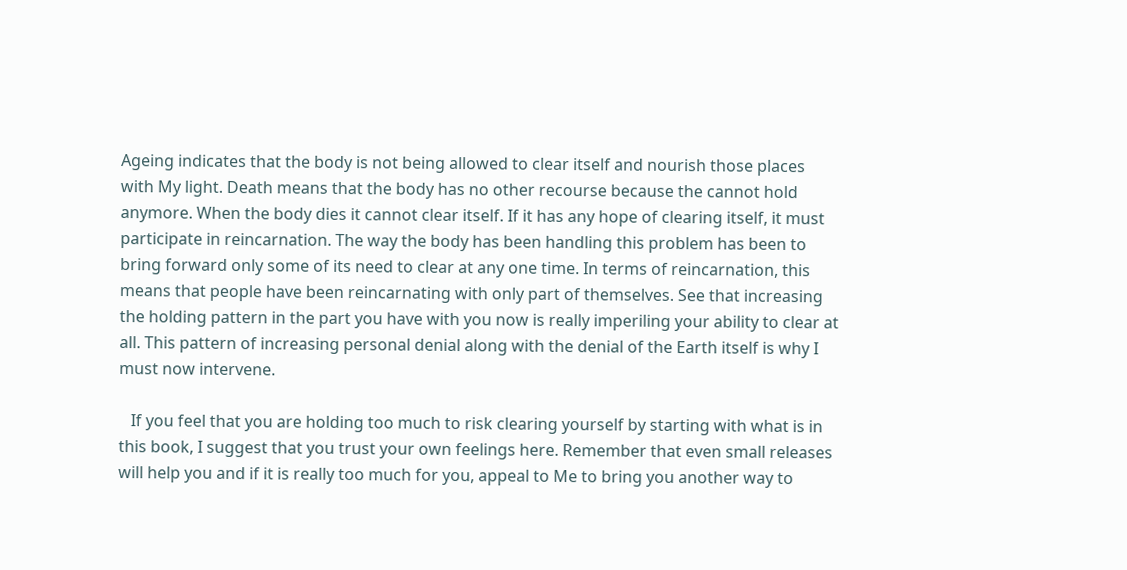Ageing indicates that the body is not being allowed to clear itself and nourish those places with My light. Death means that the body has no other recourse because the cannot hold anymore. When the body dies it cannot clear itself. If it has any hope of clearing itself, it must participate in reincarnation. The way the body has been handling this problem has been to bring forward only some of its need to clear at any one time. In terms of reincarnation, this means that people have been reincarnating with only part of themselves. See that increasing the holding pattern in the part you have with you now is really imperiling your ability to clear at all. This pattern of increasing personal denial along with the denial of the Earth itself is why I must now intervene.

   If you feel that you are holding too much to risk clearing yourself by starting with what is in this book, I suggest that you trust your own feelings here. Remember that even small releases will help you and if it is really too much for you, appeal to Me to bring you another way to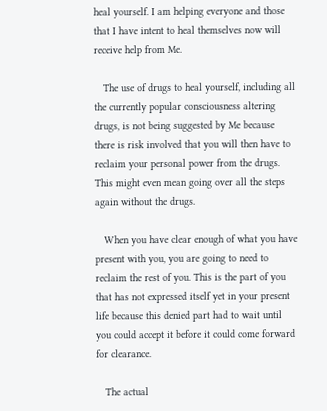heal yourself. I am helping everyone and those that I have intent to heal themselves now will receive help from Me.

   The use of drugs to heal yourself, including all the currently popular consciousness altering drugs, is not being suggested by Me because there is risk involved that you will then have to reclaim your personal power from the drugs. This might even mean going over all the steps again without the drugs.

   When you have clear enough of what you have present with you, you are going to need to reclaim the rest of you. This is the part of you that has not expressed itself yet in your present life because this denied part had to wait until you could accept it before it could come forward for clearance.

   The actual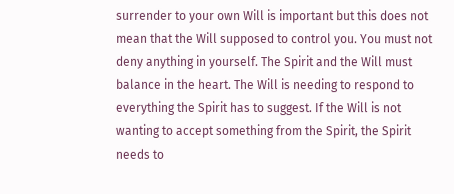surrender to your own Will is important but this does not mean that the Will supposed to control you. You must not deny anything in yourself. The Spirit and the Will must balance in the heart. The Will is needing to respond to everything the Spirit has to suggest. If the Will is not wanting to accept something from the Spirit, the Spirit needs to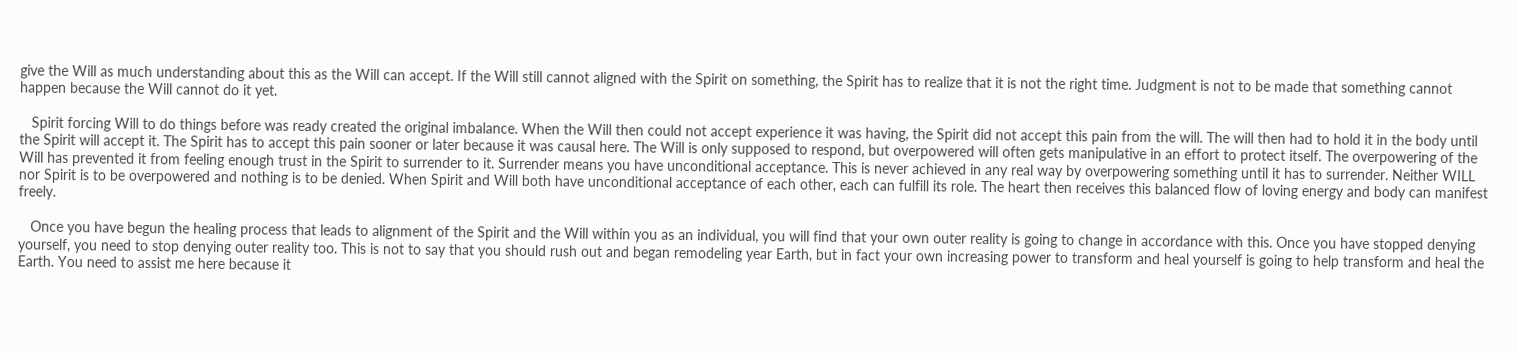give the Will as much understanding about this as the Will can accept. If the Will still cannot aligned with the Spirit on something, the Spirit has to realize that it is not the right time. Judgment is not to be made that something cannot happen because the Will cannot do it yet.

   Spirit forcing Will to do things before was ready created the original imbalance. When the Will then could not accept experience it was having, the Spirit did not accept this pain from the will. The will then had to hold it in the body until the Spirit will accept it. The Spirit has to accept this pain sooner or later because it was causal here. The Will is only supposed to respond, but overpowered will often gets manipulative in an effort to protect itself. The overpowering of the Will has prevented it from feeling enough trust in the Spirit to surrender to it. Surrender means you have unconditional acceptance. This is never achieved in any real way by overpowering something until it has to surrender. Neither WILL nor Spirit is to be overpowered and nothing is to be denied. When Spirit and Will both have unconditional acceptance of each other, each can fulfill its role. The heart then receives this balanced flow of loving energy and body can manifest freely.

   Once you have begun the healing process that leads to alignment of the Spirit and the Will within you as an individual, you will find that your own outer reality is going to change in accordance with this. Once you have stopped denying yourself, you need to stop denying outer reality too. This is not to say that you should rush out and began remodeling year Earth, but in fact your own increasing power to transform and heal yourself is going to help transform and heal the Earth. You need to assist me here because it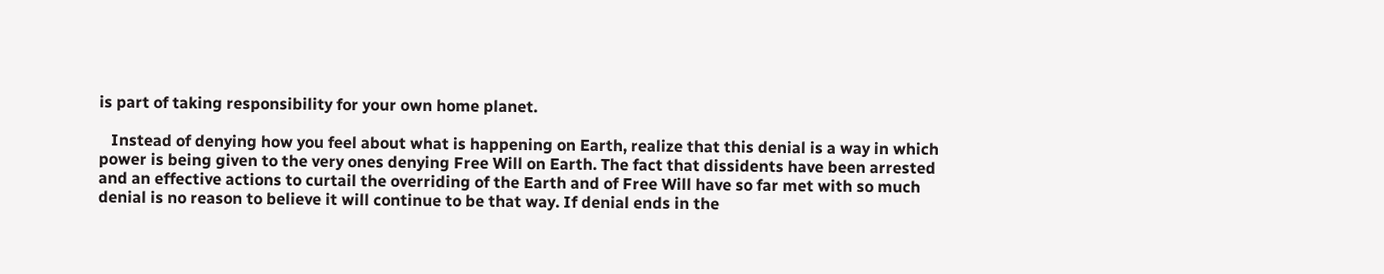is part of taking responsibility for your own home planet.

   Instead of denying how you feel about what is happening on Earth, realize that this denial is a way in which power is being given to the very ones denying Free Will on Earth. The fact that dissidents have been arrested and an effective actions to curtail the overriding of the Earth and of Free Will have so far met with so much denial is no reason to believe it will continue to be that way. If denial ends in the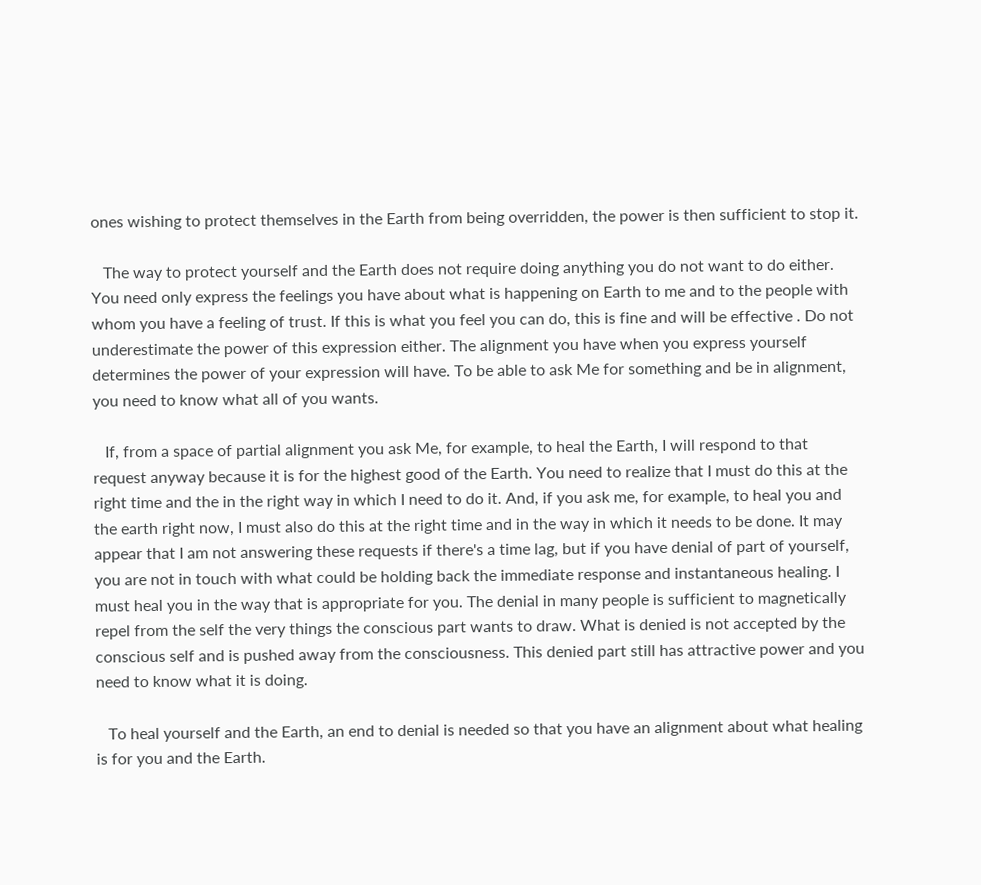ones wishing to protect themselves in the Earth from being overridden, the power is then sufficient to stop it.

   The way to protect yourself and the Earth does not require doing anything you do not want to do either. You need only express the feelings you have about what is happening on Earth to me and to the people with whom you have a feeling of trust. If this is what you feel you can do, this is fine and will be effective . Do not underestimate the power of this expression either. The alignment you have when you express yourself determines the power of your expression will have. To be able to ask Me for something and be in alignment, you need to know what all of you wants.

   If, from a space of partial alignment you ask Me, for example, to heal the Earth, I will respond to that request anyway because it is for the highest good of the Earth. You need to realize that I must do this at the right time and the in the right way in which I need to do it. And, if you ask me, for example, to heal you and the earth right now, I must also do this at the right time and in the way in which it needs to be done. It may appear that I am not answering these requests if there's a time lag, but if you have denial of part of yourself, you are not in touch with what could be holding back the immediate response and instantaneous healing. I must heal you in the way that is appropriate for you. The denial in many people is sufficient to magnetically repel from the self the very things the conscious part wants to draw. What is denied is not accepted by the conscious self and is pushed away from the consciousness. This denied part still has attractive power and you need to know what it is doing.

   To heal yourself and the Earth, an end to denial is needed so that you have an alignment about what healing is for you and the Earth.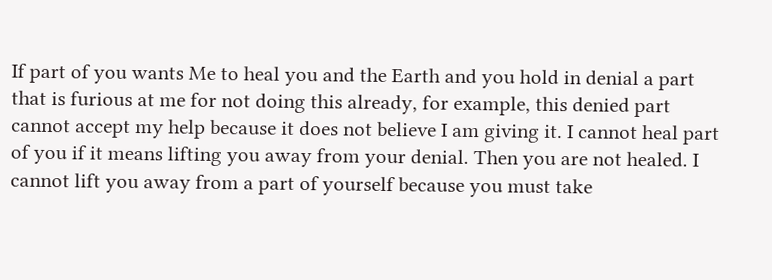If part of you wants Me to heal you and the Earth and you hold in denial a part that is furious at me for not doing this already, for example, this denied part cannot accept my help because it does not believe I am giving it. I cannot heal part of you if it means lifting you away from your denial. Then you are not healed. I cannot lift you away from a part of yourself because you must take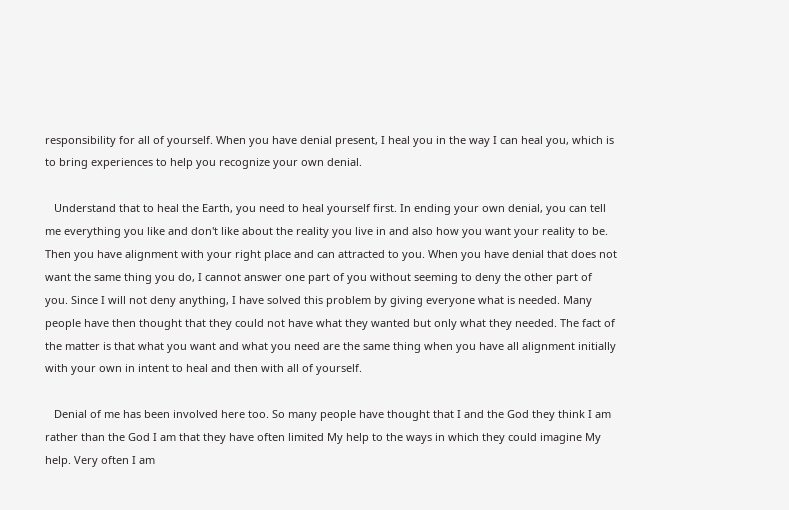responsibility for all of yourself. When you have denial present, I heal you in the way I can heal you, which is to bring experiences to help you recognize your own denial.

   Understand that to heal the Earth, you need to heal yourself first. In ending your own denial, you can tell me everything you like and don't like about the reality you live in and also how you want your reality to be. Then you have alignment with your right place and can attracted to you. When you have denial that does not want the same thing you do, I cannot answer one part of you without seeming to deny the other part of you. Since I will not deny anything, I have solved this problem by giving everyone what is needed. Many people have then thought that they could not have what they wanted but only what they needed. The fact of the matter is that what you want and what you need are the same thing when you have all alignment initially with your own in intent to heal and then with all of yourself.

   Denial of me has been involved here too. So many people have thought that I and the God they think I am rather than the God I am that they have often limited My help to the ways in which they could imagine My help. Very often I am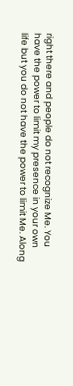right there and people do not recognize Me. You have the power to limit my presence in your own life but you do not have the power to limit Me. Along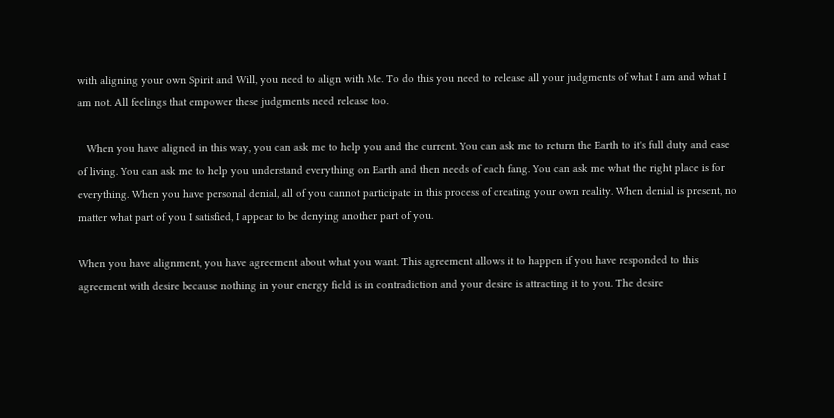with aligning your own Spirit and Will, you need to align with Me. To do this you need to release all your judgments of what I am and what I am not. All feelings that empower these judgments need release too.

   When you have aligned in this way, you can ask me to help you and the current. You can ask me to return the Earth to it's full duty and ease of living. You can ask me to help you understand everything on Earth and then needs of each fang. You can ask me what the right place is for everything. When you have personal denial, all of you cannot participate in this process of creating your own reality. When denial is present, no matter what part of you I satisfied, I appear to be denying another part of you.

When you have alignment, you have agreement about what you want. This agreement allows it to happen if you have responded to this agreement with desire because nothing in your energy field is in contradiction and your desire is attracting it to you. The desire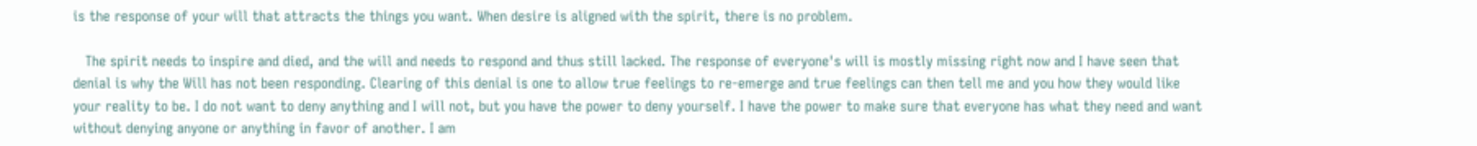is the response of your will that attracts the things you want. When desire is aligned with the spirit, there is no problem.

   The spirit needs to inspire and died, and the will and needs to respond and thus still lacked. The response of everyone's will is mostly missing right now and I have seen that denial is why the Will has not been responding. Clearing of this denial is one to allow true feelings to re-emerge and true feelings can then tell me and you how they would like your reality to be. I do not want to deny anything and I will not, but you have the power to deny yourself. I have the power to make sure that everyone has what they need and want without denying anyone or anything in favor of another. I am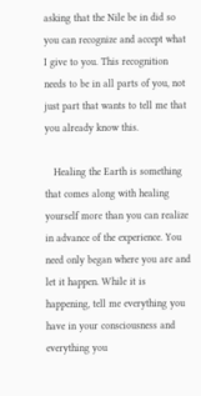asking that the Nile be in did so you can recognize and accept what I give to you. This recognition needs to be in all parts of you, not just part that wants to tell me that you already know this.

   Healing the Earth is something that comes along with healing yourself more than you can realize in advance of the experience. You need only began where you are and let it happen. While it is happening, tell me everything you have in your consciousness and everything you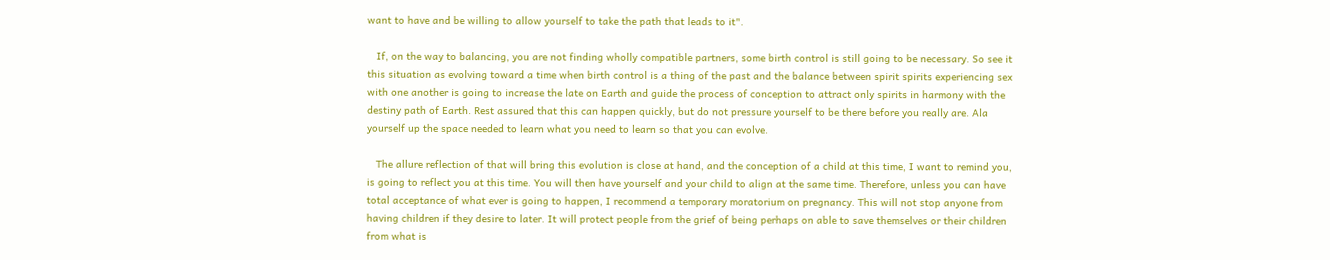want to have and be willing to allow yourself to take the path that leads to it".

   If, on the way to balancing, you are not finding wholly compatible partners, some birth control is still going to be necessary. So see it this situation as evolving toward a time when birth control is a thing of the past and the balance between spirit spirits experiencing sex with one another is going to increase the late on Earth and guide the process of conception to attract only spirits in harmony with the destiny path of Earth. Rest assured that this can happen quickly, but do not pressure yourself to be there before you really are. Ala yourself up the space needed to learn what you need to learn so that you can evolve.

   The allure reflection of that will bring this evolution is close at hand, and the conception of a child at this time, I want to remind you, is going to reflect you at this time. You will then have yourself and your child to align at the same time. Therefore, unless you can have total acceptance of what ever is going to happen, I recommend a temporary moratorium on pregnancy. This will not stop anyone from having children if they desire to later. It will protect people from the grief of being perhaps on able to save themselves or their children from what is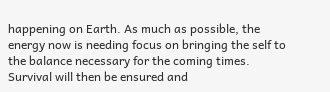happening on Earth. As much as possible, the energy now is needing focus on bringing the self to the balance necessary for the coming times. Survival will then be ensured and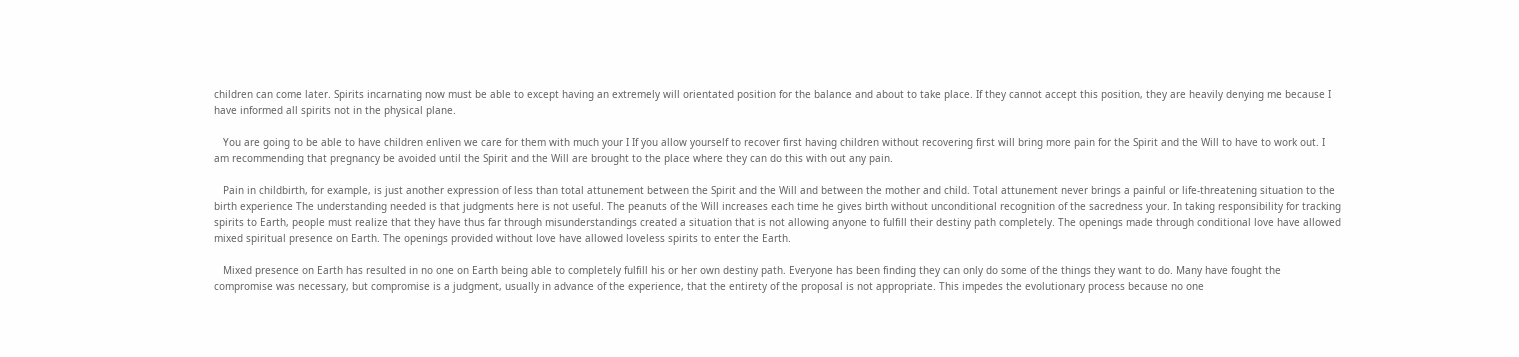children can come later. Spirits incarnating now must be able to except having an extremely will orientated position for the balance and about to take place. If they cannot accept this position, they are heavily denying me because I have informed all spirits not in the physical plane.

   You are going to be able to have children enliven we care for them with much your I If you allow yourself to recover first having children without recovering first will bring more pain for the Spirit and the Will to have to work out. I am recommending that pregnancy be avoided until the Spirit and the Will are brought to the place where they can do this with out any pain.

   Pain in childbirth, for example, is just another expression of less than total attunement between the Spirit and the Will and between the mother and child. Total attunement never brings a painful or life-threatening situation to the birth experience The understanding needed is that judgments here is not useful. The peanuts of the Will increases each time he gives birth without unconditional recognition of the sacredness your. In taking responsibility for tracking spirits to Earth, people must realize that they have thus far through misunderstandings created a situation that is not allowing anyone to fulfill their destiny path completely. The openings made through conditional love have allowed mixed spiritual presence on Earth. The openings provided without love have allowed loveless spirits to enter the Earth.

   Mixed presence on Earth has resulted in no one on Earth being able to completely fulfill his or her own destiny path. Everyone has been finding they can only do some of the things they want to do. Many have fought the compromise was necessary, but compromise is a judgment, usually in advance of the experience, that the entirety of the proposal is not appropriate. This impedes the evolutionary process because no one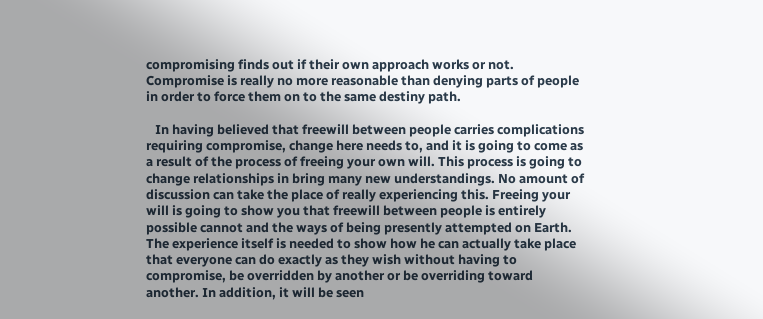compromising finds out if their own approach works or not. Compromise is really no more reasonable than denying parts of people in order to force them on to the same destiny path.

   In having believed that freewill between people carries complications requiring compromise, change here needs to, and it is going to come as a result of the process of freeing your own will. This process is going to change relationships in bring many new understandings. No amount of discussion can take the place of really experiencing this. Freeing your will is going to show you that freewill between people is entirely possible cannot and the ways of being presently attempted on Earth. The experience itself is needed to show how he can actually take place that everyone can do exactly as they wish without having to compromise, be overridden by another or be overriding toward another. In addition, it will be seen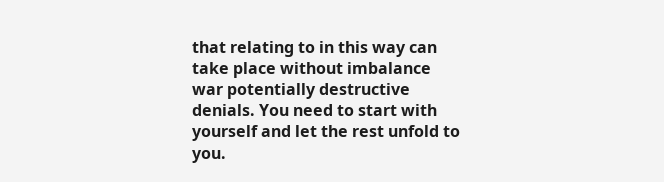that relating to in this way can take place without imbalance war potentially destructive denials. You need to start with yourself and let the rest unfold to you.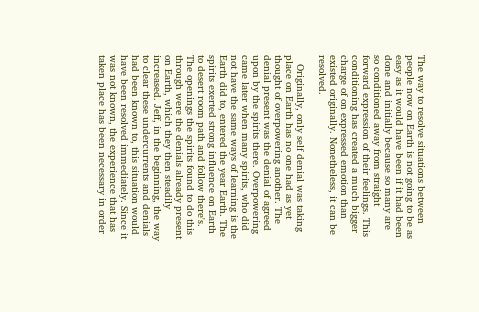The way to resolve situations between people now on Earth is not going to be as easy as it would have been if it had been done and initially because so many are so conditioned away from straight forward expression of their feelings. This conditioning has created a much bigger charge of on expressed emotion than existed originally. Nonetheless, it can be resolved.

   Originally, only self denial was taking place on Earth has no one had as yet thought of overpowering another. The denial present was the denial of agreed upon by the spirits there. Overpowering came later when many spirits, who did not have the same ways of learning is the Earth did to, entered the year Earth. The spirits exerted strong influence on Earth to desert room path and follow there's. The openings the spirits found to do this through were the denials already present on Earth, which they then steadily increased. Jeff, in the beginning, the way to clear these undercurrents and denials had been known to, this situation would have been resolved immediately. Since it was not known, the experience that has taken place has been necessary in order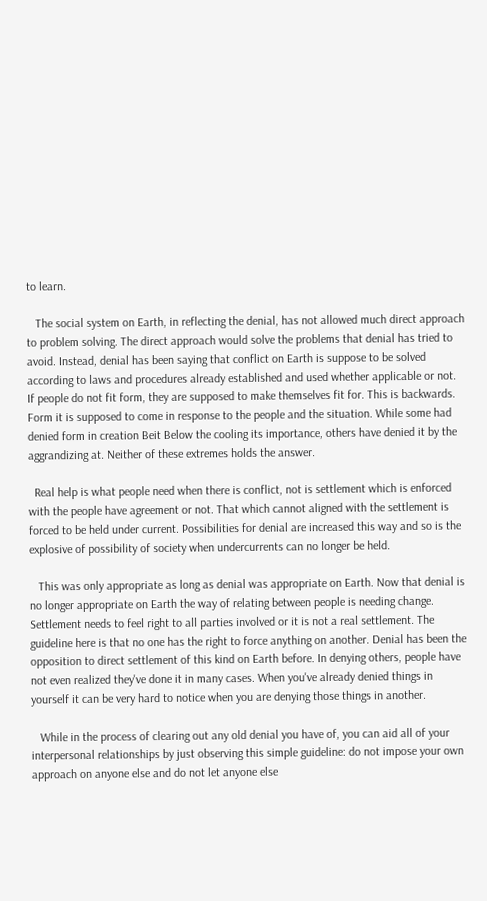to learn.

   The social system on Earth, in reflecting the denial, has not allowed much direct approach to problem solving. The direct approach would solve the problems that denial has tried to avoid. Instead, denial has been saying that conflict on Earth is suppose to be solved according to laws and procedures already established and used whether applicable or not. If people do not fit form, they are supposed to make themselves fit for. This is backwards. Form it is supposed to come in response to the people and the situation. While some had denied form in creation Beit Below the cooling its importance, others have denied it by the aggrandizing at. Neither of these extremes holds the answer.

  Real help is what people need when there is conflict, not is settlement which is enforced with the people have agreement or not. That which cannot aligned with the settlement is forced to be held under current. Possibilities for denial are increased this way and so is the explosive of possibility of society when undercurrents can no longer be held.

   This was only appropriate as long as denial was appropriate on Earth. Now that denial is no longer appropriate on Earth the way of relating between people is needing change. Settlement needs to feel right to all parties involved or it is not a real settlement. The guideline here is that no one has the right to force anything on another. Denial has been the opposition to direct settlement of this kind on Earth before. In denying others, people have not even realized they've done it in many cases. When you've already denied things in yourself it can be very hard to notice when you are denying those things in another.

   While in the process of clearing out any old denial you have of, you can aid all of your interpersonal relationships by just observing this simple guideline: do not impose your own approach on anyone else and do not let anyone else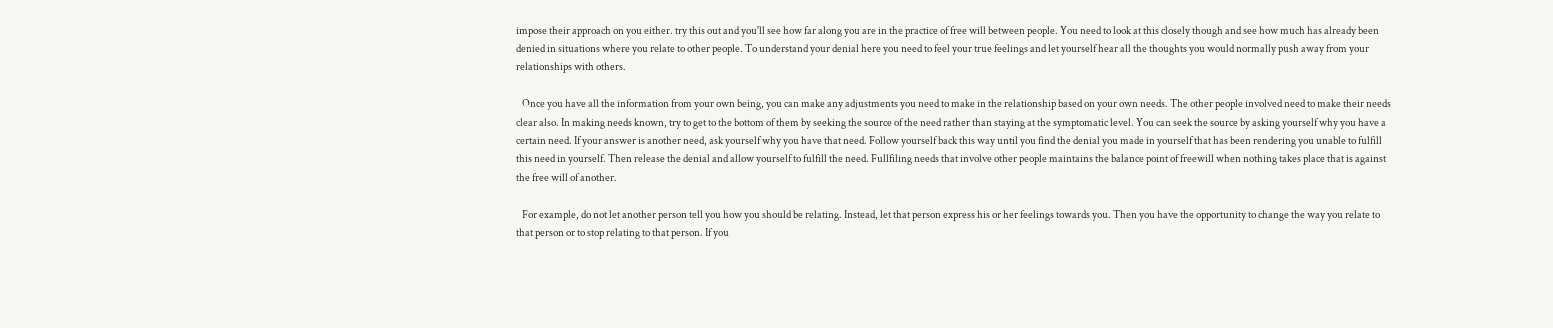impose their approach on you either. try this out and you'll see how far along you are in the practice of free will between people. You need to look at this closely though and see how much has already been denied in situations where you relate to other people. To understand your denial here you need to feel your true feelings and let yourself hear all the thoughts you would normally push away from your relationships with others.

   Once you have all the information from your own being, you can make any adjustments you need to make in the relationship based on your own needs. The other people involved need to make their needs clear also. In making needs known, try to get to the bottom of them by seeking the source of the need rather than staying at the symptomatic level. You can seek the source by asking yourself why you have a certain need. If your answer is another need, ask yourself why you have that need. Follow yourself back this way until you find the denial you made in yourself that has been rendering you unable to fulfill this need in yourself. Then release the denial and allow yourself to fulfill the need. Fullfiling needs that involve other people maintains the balance point of freewill when nothing takes place that is against the free will of another.

   For example, do not let another person tell you how you should be relating. Instead, let that person express his or her feelings towards you. Then you have the opportunity to change the way you relate to that person or to stop relating to that person. If you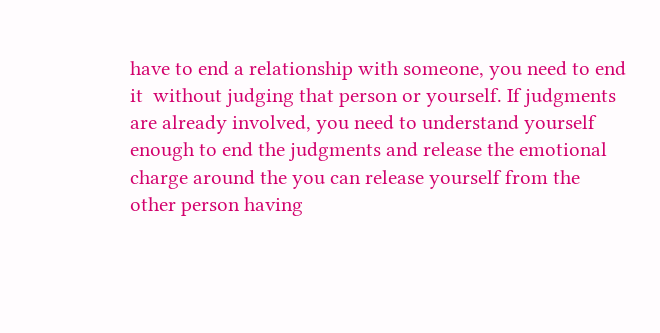have to end a relationship with someone, you need to end it  without judging that person or yourself. If judgments are already involved, you need to understand yourself enough to end the judgments and release the emotional charge around the you can release yourself from the other person having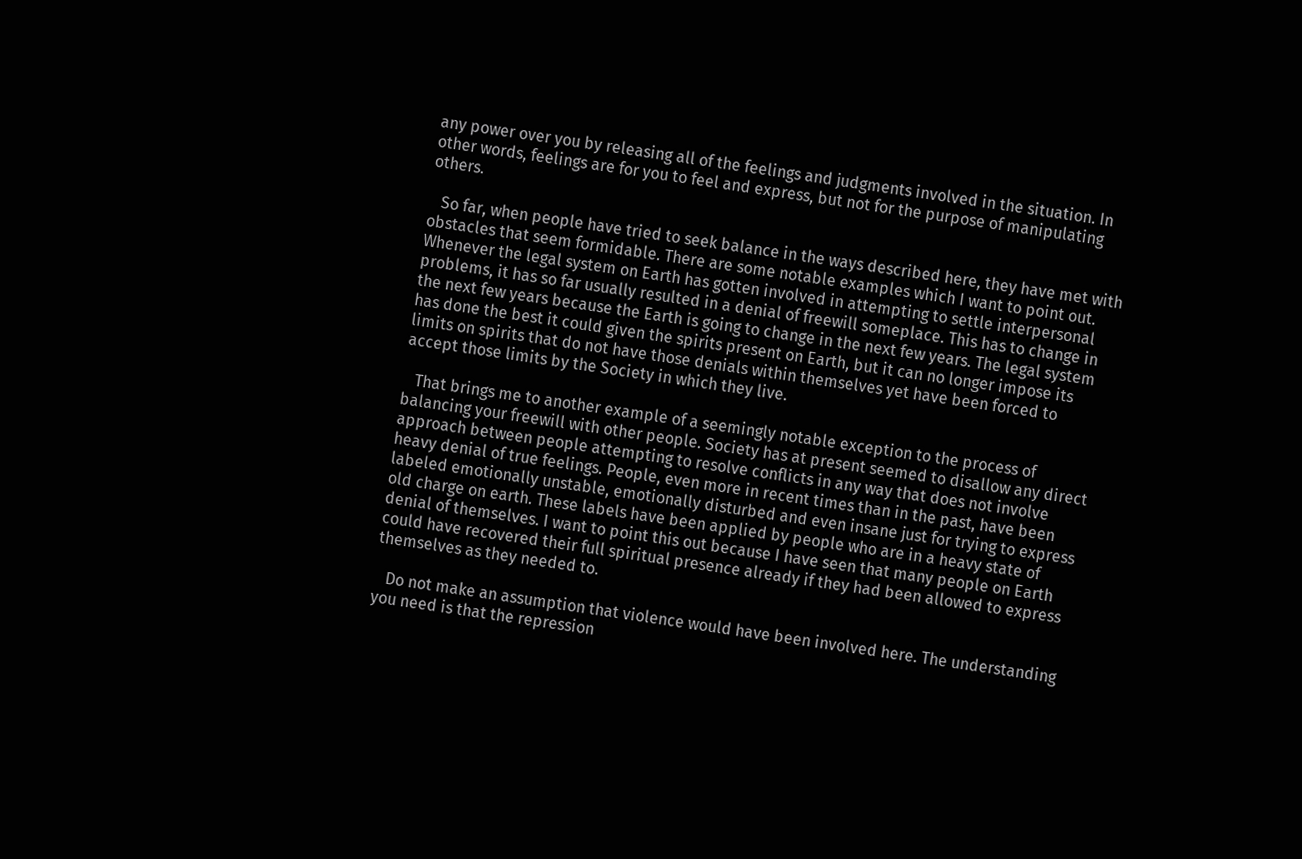any power over you by releasing all of the feelings and judgments involved in the situation. In other words, feelings are for you to feel and express, but not for the purpose of manipulating others.

   So far, when people have tried to seek balance in the ways described here, they have met with obstacles that seem formidable. There are some notable examples which I want to point out. Whenever the legal system on Earth has gotten involved in attempting to settle interpersonal problems, it has so far usually resulted in a denial of freewill someplace. This has to change in the next few years because the Earth is going to change in the next few years. The legal system has done the best it could given the spirits present on Earth, but it can no longer impose its limits on spirits that do not have those denials within themselves yet have been forced to accept those limits by the Society in which they live.

   That brings me to another example of a seemingly notable exception to the process of balancing your freewill with other people. Society has at present seemed to disallow any direct approach between people attempting to resolve conflicts in any way that does not involve heavy denial of true feelings. People, even more in recent times than in the past, have been labeled emotionally unstable, emotionally disturbed and even insane just for trying to express old charge on earth. These labels have been applied by people who are in a heavy state of denial of themselves. I want to point this out because I have seen that many people on Earth could have recovered their full spiritual presence already if they had been allowed to express themselves as they needed to.

   Do not make an assumption that violence would have been involved here. The understanding you need is that the repression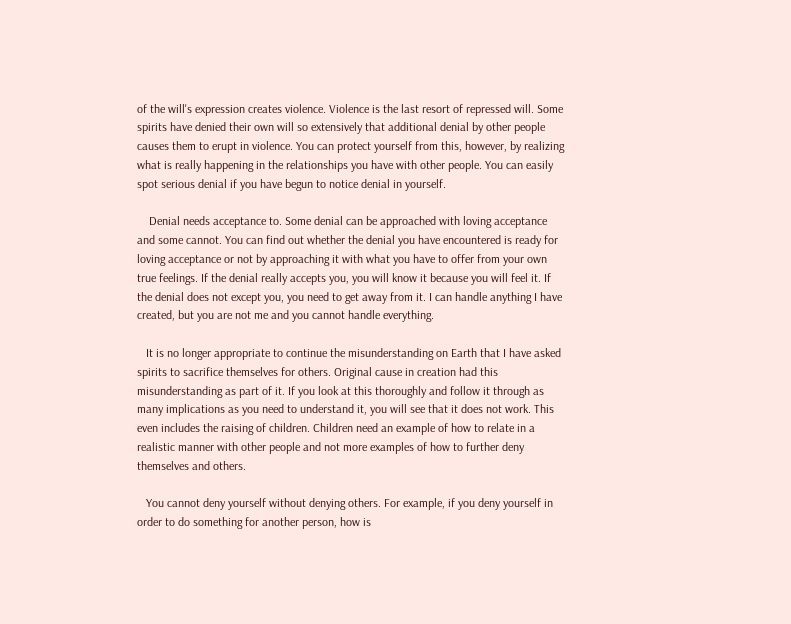of the will's expression creates violence. Violence is the last resort of repressed will. Some spirits have denied their own will so extensively that additional denial by other people causes them to erupt in violence. You can protect yourself from this, however, by realizing what is really happening in the relationships you have with other people. You can easily spot serious denial if you have begun to notice denial in yourself.

    Denial needs acceptance to. Some denial can be approached with loving acceptance and some cannot. You can find out whether the denial you have encountered is ready for loving acceptance or not by approaching it with what you have to offer from your own true feelings. If the denial really accepts you, you will know it because you will feel it. If the denial does not except you, you need to get away from it. I can handle anything I have created, but you are not me and you cannot handle everything.

   It is no longer appropriate to continue the misunderstanding on Earth that I have asked spirits to sacrifice themselves for others. Original cause in creation had this misunderstanding as part of it. If you look at this thoroughly and follow it through as many implications as you need to understand it, you will see that it does not work. This even includes the raising of children. Children need an example of how to relate in a realistic manner with other people and not more examples of how to further deny themselves and others.

   You cannot deny yourself without denying others. For example, if you deny yourself in order to do something for another person, how is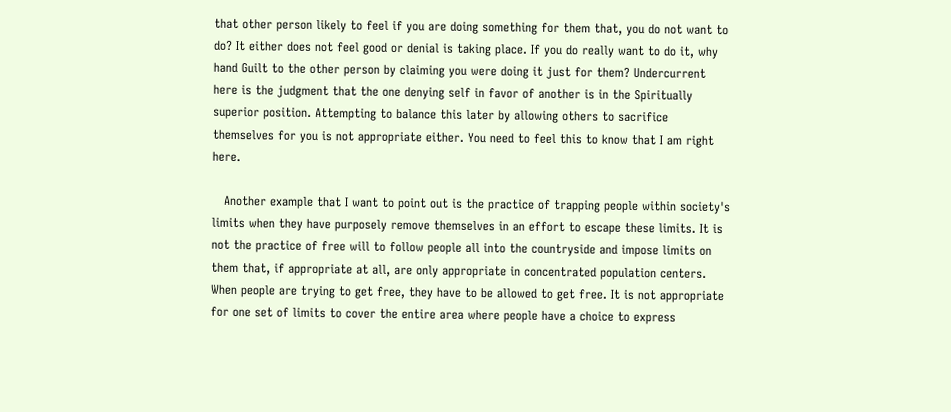that other person likely to feel if you are doing something for them that, you do not want to do? It either does not feel good or denial is taking place. If you do really want to do it, why hand Guilt to the other person by claiming you were doing it just for them? Undercurrent here is the judgment that the one denying self in favor of another is in the Spiritually superior position. Attempting to balance this later by allowing others to sacrifice themselves for you is not appropriate either. You need to feel this to know that I am right here.

   Another example that I want to point out is the practice of trapping people within society's limits when they have purposely remove themselves in an effort to escape these limits. It is not the practice of free will to follow people all into the countryside and impose limits on them that, if appropriate at all, are only appropriate in concentrated population centers. When people are trying to get free, they have to be allowed to get free. It is not appropriate for one set of limits to cover the entire area where people have a choice to express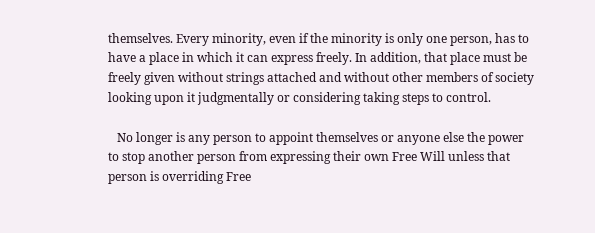themselves. Every minority, even if the minority is only one person, has to have a place in which it can express freely. In addition, that place must be freely given without strings attached and without other members of society looking upon it judgmentally or considering taking steps to control.

   No longer is any person to appoint themselves or anyone else the power to stop another person from expressing their own Free Will unless that person is overriding Free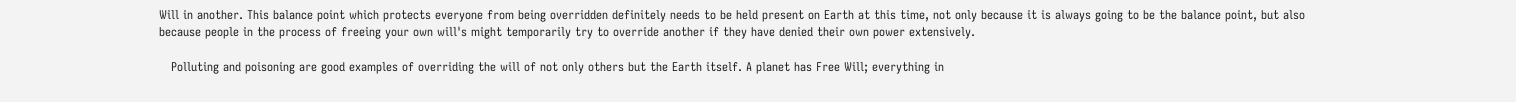Will in another. This balance point which protects everyone from being overridden definitely needs to be held present on Earth at this time, not only because it is always going to be the balance point, but also because people in the process of freeing your own will's might temporarily try to override another if they have denied their own power extensively.

   Polluting and poisoning are good examples of overriding the will of not only others but the Earth itself. A planet has Free Will; everything in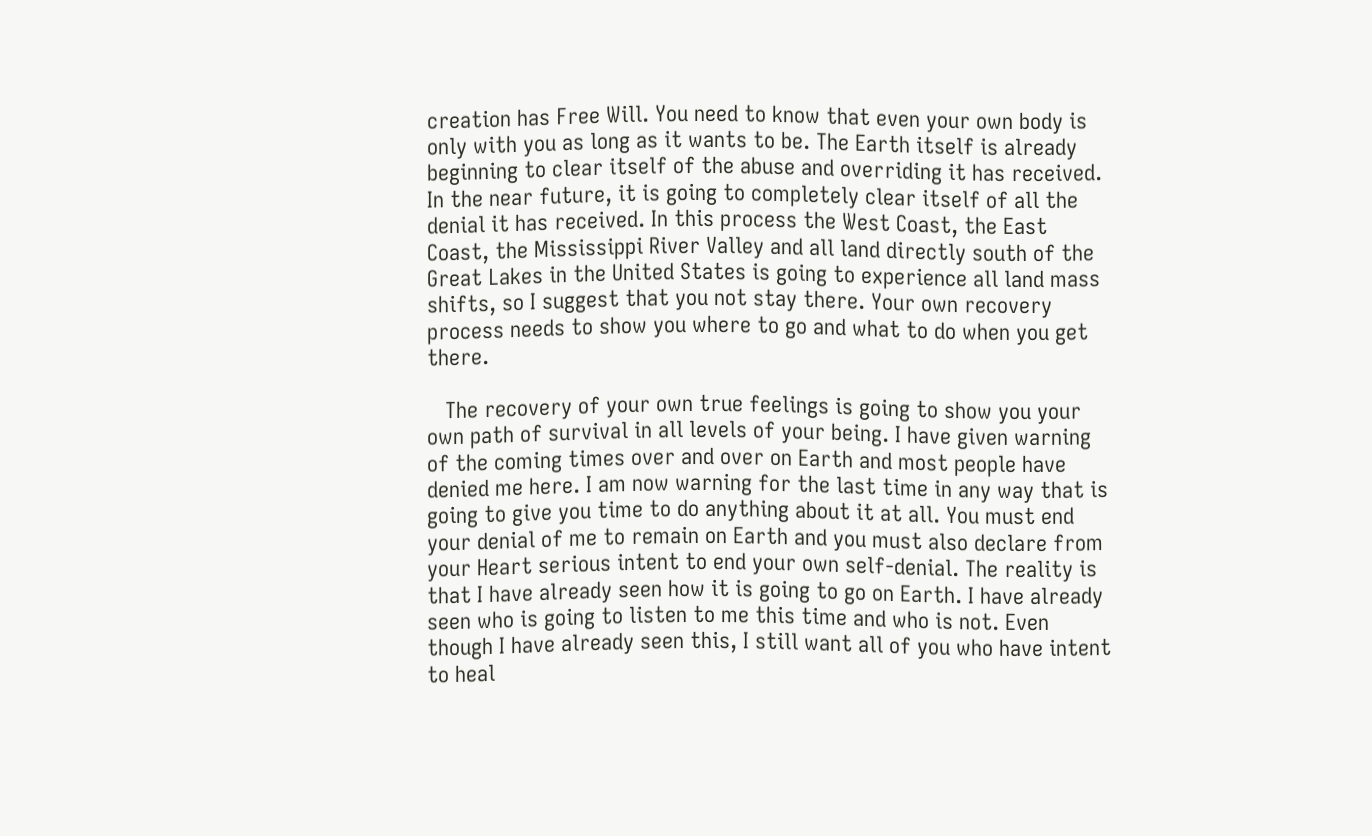creation has Free Will. You need to know that even your own body is only with you as long as it wants to be. The Earth itself is already beginning to clear itself of the abuse and overriding it has received. In the near future, it is going to completely clear itself of all the denial it has received. In this process the West Coast, the East Coast, the Mississippi River Valley and all land directly south of the Great Lakes in the United States is going to experience all land mass shifts, so I suggest that you not stay there. Your own recovery process needs to show you where to go and what to do when you get there.

   The recovery of your own true feelings is going to show you your own path of survival in all levels of your being. I have given warning of the coming times over and over on Earth and most people have denied me here. I am now warning for the last time in any way that is going to give you time to do anything about it at all. You must end your denial of me to remain on Earth and you must also declare from your Heart serious intent to end your own self-denial. The reality is that I have already seen how it is going to go on Earth. I have already seen who is going to listen to me this time and who is not. Even though I have already seen this, I still want all of you who have intent to heal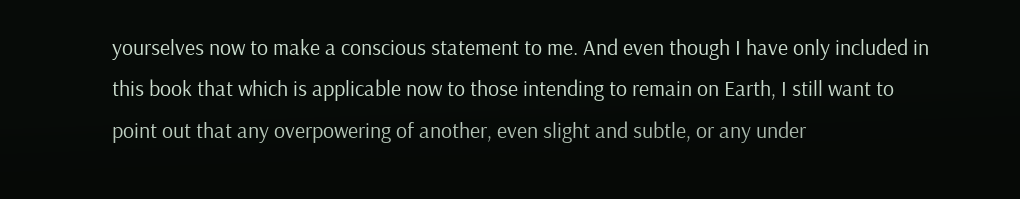yourselves now to make a conscious statement to me. And even though I have only included in this book that which is applicable now to those intending to remain on Earth, I still want to point out that any overpowering of another, even slight and subtle, or any under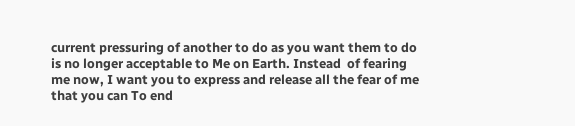current pressuring of another to do as you want them to do is no longer acceptable to Me on Earth. Instead  of fearing me now, I want you to express and release all the fear of me that you can To end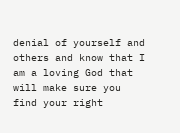denial of yourself and others and know that I am a loving God that will make sure you find your right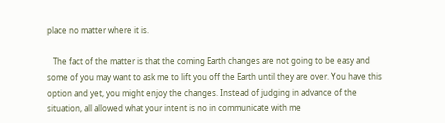place no matter where it is.

   The fact of the matter is that the coming Earth changes are not going to be easy and some of you may want to ask me to lift you off the Earth until they are over. You have this option and yet, you might enjoy the changes. Instead of judging in advance of the situation, all allowed what your intent is no in communicate with me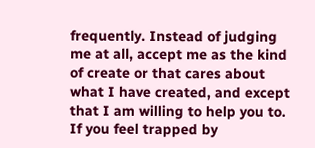frequently. Instead of judging me at all, accept me as the kind of create or that cares about what I have created, and except that I am willing to help you to. If you feel trapped by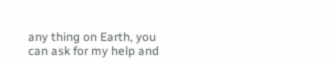any thing on Earth, you can ask for my help and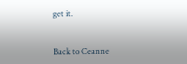get it.


Back to Ceanne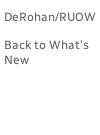DeRohan/RUOW

Back to What's New